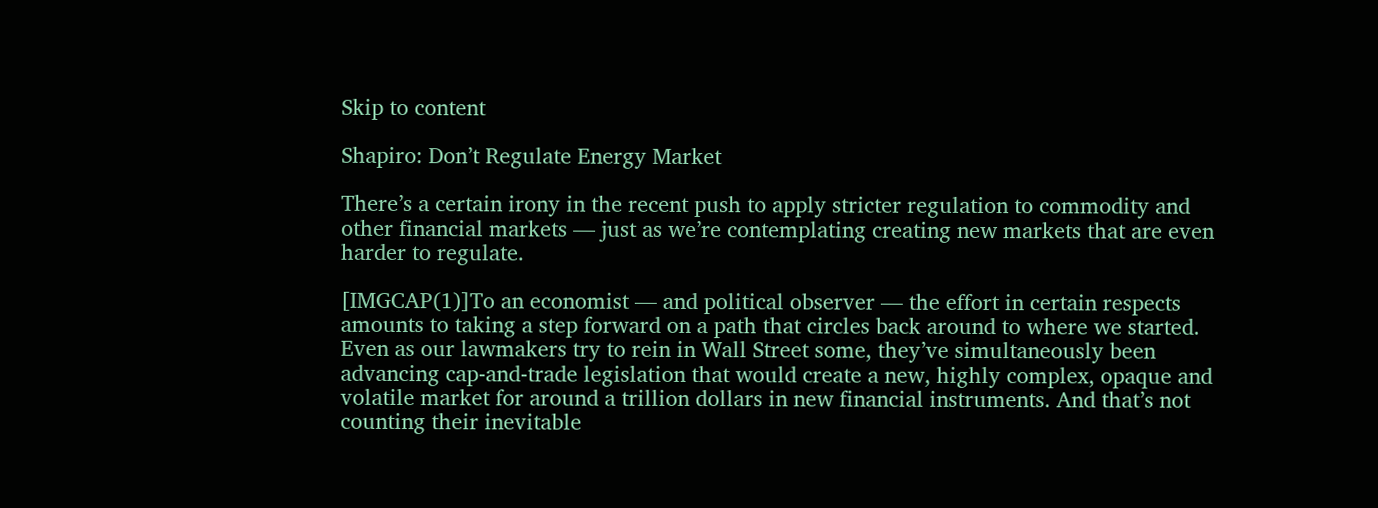Skip to content

Shapiro: Don’t Regulate Energy Market

There’s a certain irony in the recent push to apply stricter regulation to commodity and other financial markets — just as we’re contemplating creating new markets that are even harder to regulate.

[IMGCAP(1)]To an economist — and political observer — the effort in certain respects amounts to taking a step forward on a path that circles back around to where we started. Even as our lawmakers try to rein in Wall Street some, they’ve simultaneously been advancing cap-and-trade legislation that would create a new, highly complex, opaque and volatile market for around a trillion dollars in new financial instruments. And that’s not counting their inevitable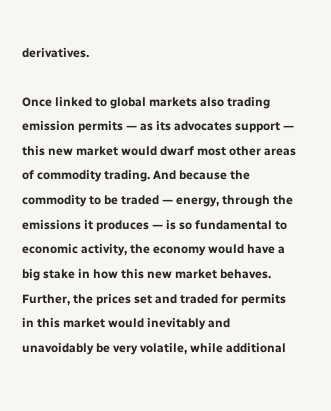derivatives.

Once linked to global markets also trading emission permits — as its advocates support — this new market would dwarf most other areas of commodity trading. And because the commodity to be traded — energy, through the emissions it produces — is so fundamental to economic activity, the economy would have a big stake in how this new market behaves. Further, the prices set and traded for permits in this market would inevitably and unavoidably be very volatile, while additional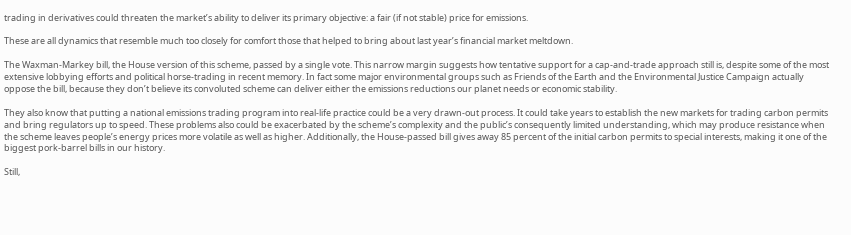trading in derivatives could threaten the market’s ability to deliver its primary objective: a fair (if not stable) price for emissions.

These are all dynamics that resemble much too closely for comfort those that helped to bring about last year’s financial market meltdown.

The Waxman-Markey bill, the House version of this scheme, passed by a single vote. This narrow margin suggests how tentative support for a cap-and-trade approach still is, despite some of the most extensive lobbying efforts and political horse-trading in recent memory. In fact some major environmental groups such as Friends of the Earth and the Environmental Justice Campaign actually oppose the bill, because they don’t believe its convoluted scheme can deliver either the emissions reductions our planet needs or economic stability.

They also know that putting a national emissions trading program into real-life practice could be a very drawn-out process. It could take years to establish the new markets for trading carbon permits and bring regulators up to speed. These problems also could be exacerbated by the scheme’s complexity and the public’s consequently limited understanding, which may produce resistance when the scheme leaves people’s energy prices more volatile as well as higher. Additionally, the House-passed bill gives away 85 percent of the initial carbon permits to special interests, making it one of the biggest pork-barrel bills in our history.

Still,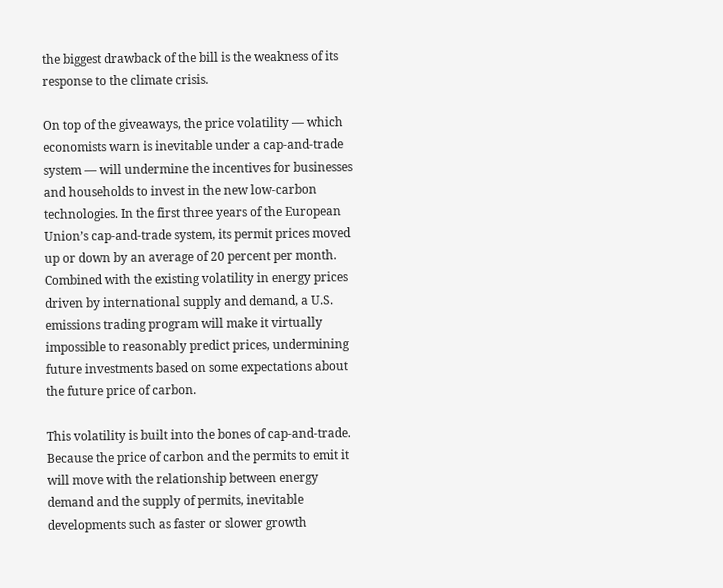the biggest drawback of the bill is the weakness of its response to the climate crisis.

On top of the giveaways, the price volatility — which economists warn is inevitable under a cap-and-trade system — will undermine the incentives for businesses and households to invest in the new low-carbon technologies. In the first three years of the European Union’s cap-and-trade system, its permit prices moved up or down by an average of 20 percent per month. Combined with the existing volatility in energy prices driven by international supply and demand, a U.S. emissions trading program will make it virtually impossible to reasonably predict prices, undermining future investments based on some expectations about the future price of carbon.

This volatility is built into the bones of cap-and-trade. Because the price of carbon and the permits to emit it will move with the relationship between energy demand and the supply of permits, inevitable developments such as faster or slower growth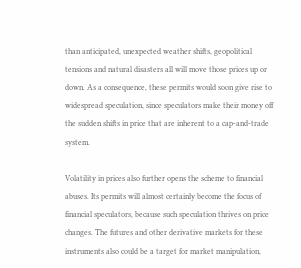than anticipated, unexpected weather shifts, geopolitical tensions and natural disasters all will move those prices up or down. As a consequence, these permits would soon give rise to widespread speculation, since speculators make their money off the sudden shifts in price that are inherent to a cap-and-trade system.

Volatility in prices also further opens the scheme to financial abuses. Its permits will almost certainly become the focus of financial speculators, because such speculation thrives on price changes. The futures and other derivative markets for these instruments also could be a target for market manipulation,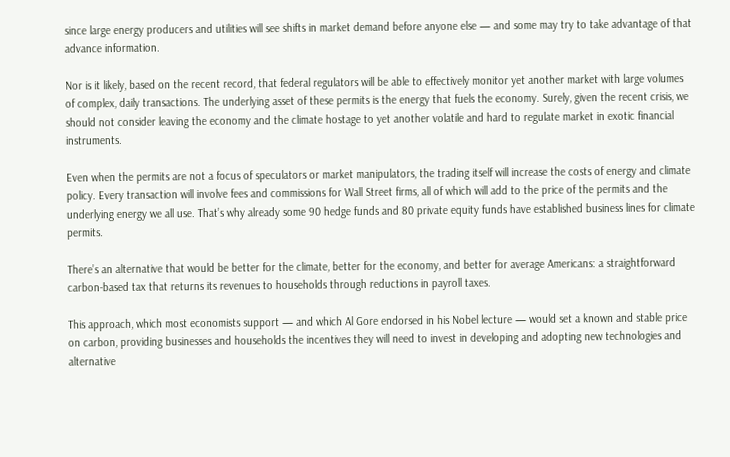since large energy producers and utilities will see shifts in market demand before anyone else — and some may try to take advantage of that advance information.

Nor is it likely, based on the recent record, that federal regulators will be able to effectively monitor yet another market with large volumes of complex, daily transactions. The underlying asset of these permits is the energy that fuels the economy. Surely, given the recent crisis, we should not consider leaving the economy and the climate hostage to yet another volatile and hard to regulate market in exotic financial instruments.

Even when the permits are not a focus of speculators or market manipulators, the trading itself will increase the costs of energy and climate policy. Every transaction will involve fees and commissions for Wall Street firms, all of which will add to the price of the permits and the underlying energy we all use. That’s why already some 90 hedge funds and 80 private equity funds have established business lines for climate permits.

There’s an alternative that would be better for the climate, better for the economy, and better for average Americans: a straightforward carbon-based tax that returns its revenues to households through reductions in payroll taxes.

This approach, which most economists support — and which Al Gore endorsed in his Nobel lecture — would set a known and stable price on carbon, providing businesses and households the incentives they will need to invest in developing and adopting new technologies and alternative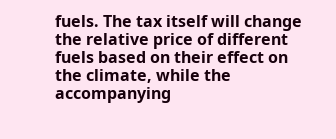fuels. The tax itself will change the relative price of different fuels based on their effect on the climate, while the accompanying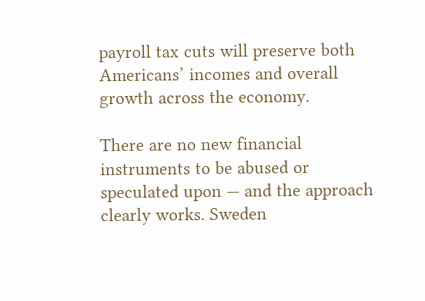payroll tax cuts will preserve both Americans’ incomes and overall growth across the economy.

There are no new financial instruments to be abused or speculated upon — and the approach clearly works. Sweden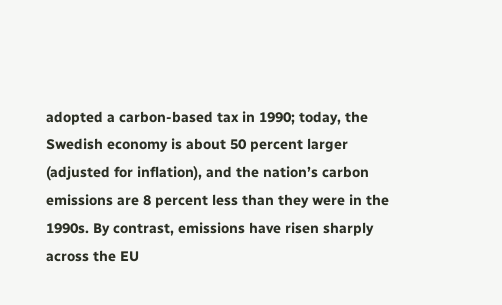adopted a carbon-based tax in 1990; today, the Swedish economy is about 50 percent larger (adjusted for inflation), and the nation’s carbon emissions are 8 percent less than they were in the 1990s. By contrast, emissions have risen sharply across the EU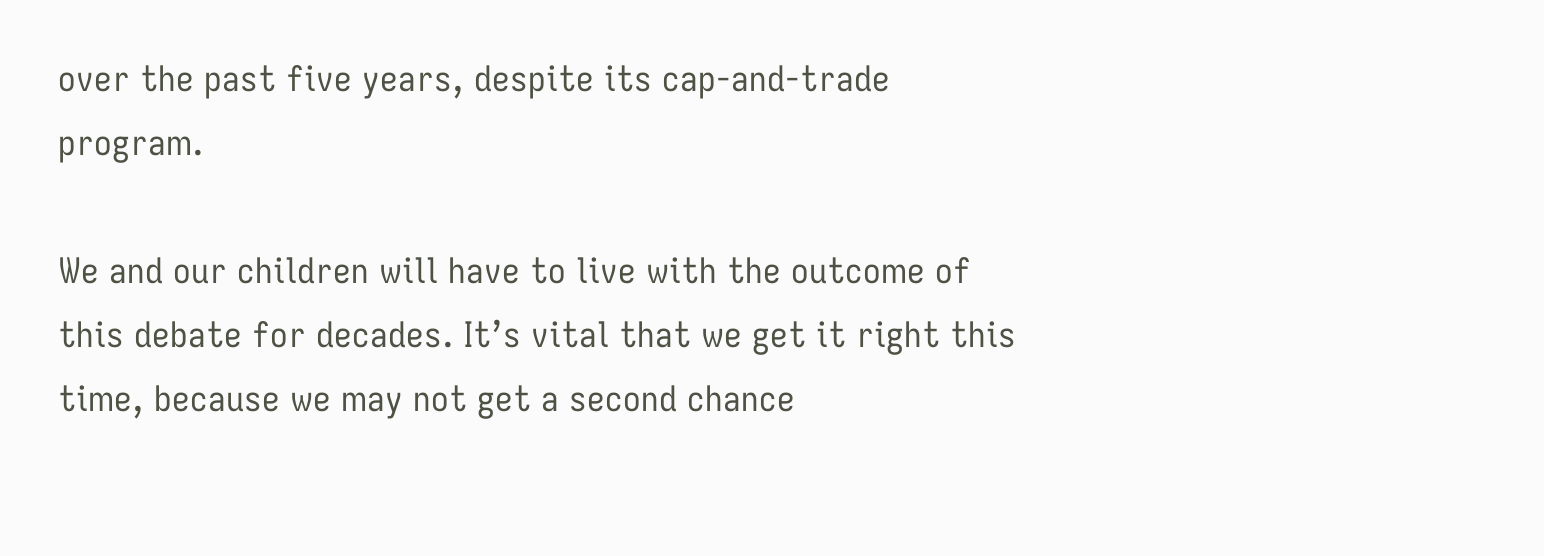over the past five years, despite its cap-and-trade program.

We and our children will have to live with the outcome of this debate for decades. It’s vital that we get it right this time, because we may not get a second chance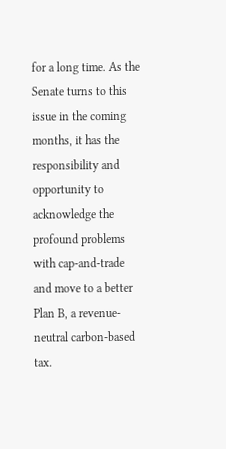for a long time. As the Senate turns to this issue in the coming months, it has the responsibility and opportunity to acknowledge the profound problems with cap-and-trade and move to a better Plan B, a revenue-neutral carbon-based tax.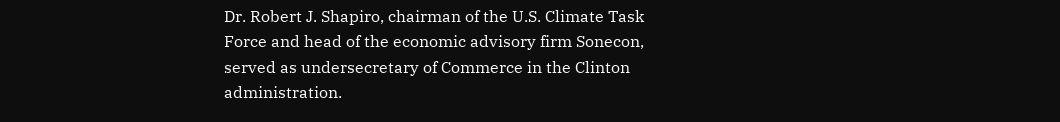Dr. Robert J. Shapiro, chairman of the U.S. Climate Task Force and head of the economic advisory firm Sonecon, served as undersecretary of Commerce in the Clinton administration.